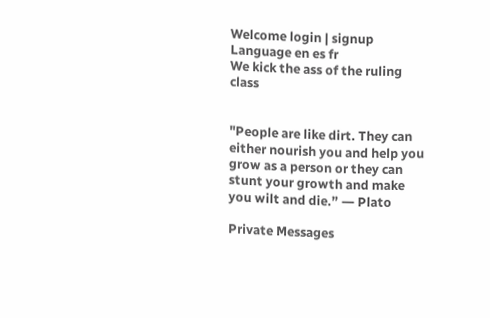Welcome login | signup
Language en es fr
We kick the ass of the ruling class


"People are like dirt. They can either nourish you and help you grow as a person or they can stunt your growth and make you wilt and die.” ― Plato

Private Messages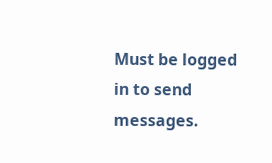Must be logged in to send messages.